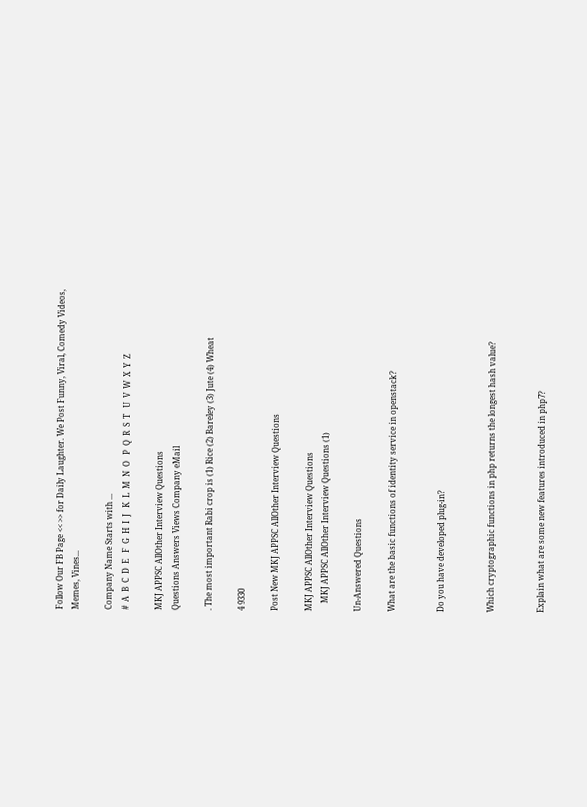Follow Our FB Page << >> for Daily Laughter. We Post Funny, Viral, Comedy Videos, Memes, Vines...

Company Name Starts with ...
#  A  B  C  D  E   F  G  H  I  J   K  L  M  N  O   P  Q  R  S  T   U  V  W  X  Y  Z

MKJ APPSC AllOther Interview Questions
Questions Answers Views Company eMail

. The most important Rabi crop is (1) Rice (2) Bareley (3) Jute (4) Wheat

4 9330

Post New MKJ APPSC AllOther Interview Questions

MKJ APPSC AllOther Interview Questions
    MKJ APPSC AllOther Interview Questions (1)

Un-Answered Questions

What are the basic functions of identity service in openstack?


Do you have developed plug-in?


Which cryptographic functions in php returns the longest hash value?


Explain what are some new features introduced in php7?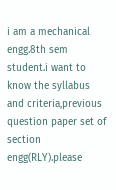i am a mechanical engg.8th sem student.i want to know the syllabus and criteria,previous question paper set of section engg(RLY).please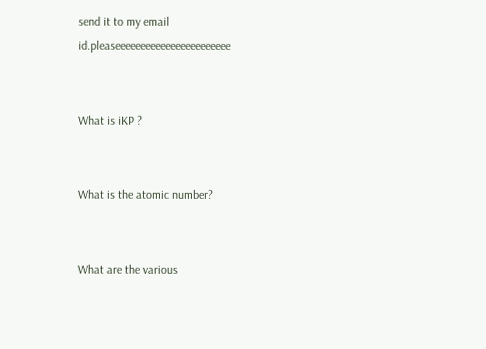send it to my email id.pleaseeeeeeeeeeeeeeeeeeeeeee


What is iKP ?


What is the atomic number?


What are the various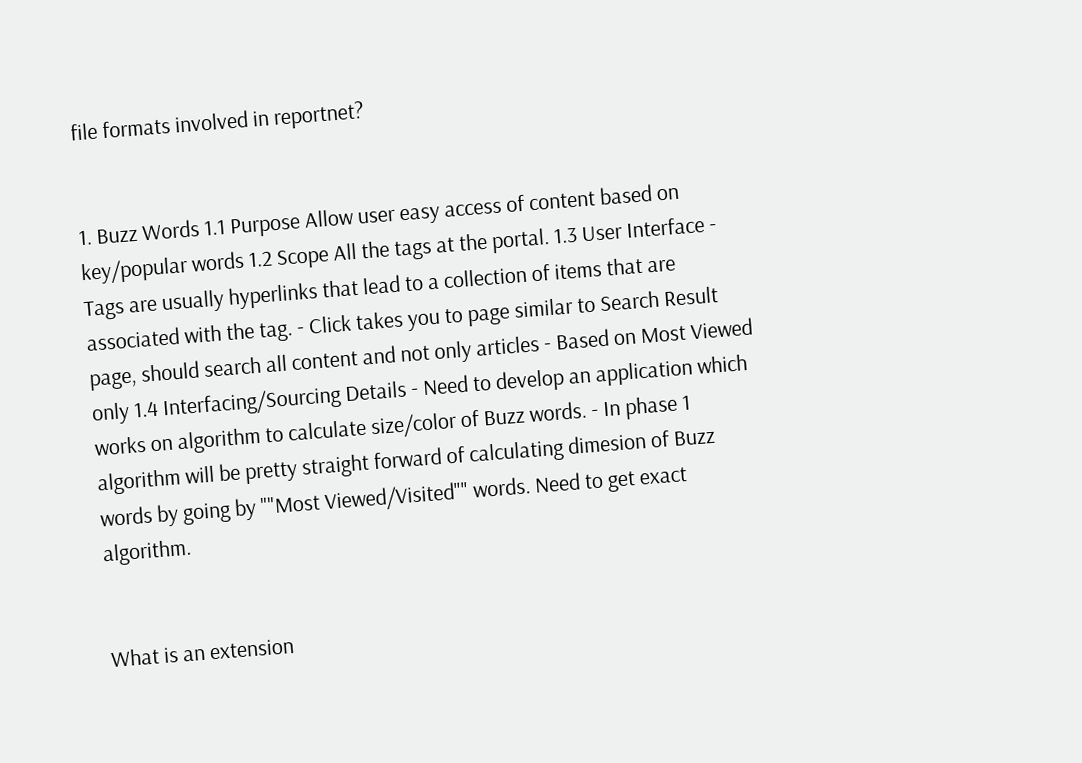file formats involved in reportnet?


1. Buzz Words 1.1 Purpose Allow user easy access of content based on key/popular words 1.2 Scope All the tags at the portal. 1.3 User Interface - Tags are usually hyperlinks that lead to a collection of items that are associated with the tag. - Click takes you to page similar to Search Result page, should search all content and not only articles - Based on Most Viewed only 1.4 Interfacing/Sourcing Details - Need to develop an application which works on algorithm to calculate size/color of Buzz words. - In phase 1 algorithm will be pretty straight forward of calculating dimesion of Buzz words by going by ""Most Viewed/Visited"" words. Need to get exact algorithm.


What is an extension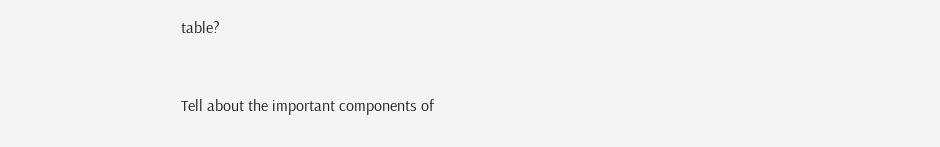table?


Tell about the important components of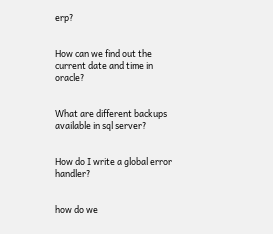erp?


How can we find out the current date and time in oracle?


What are different backups available in sql server?


How do I write a global error handler?


how do we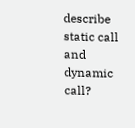describe static call and dynamic call?